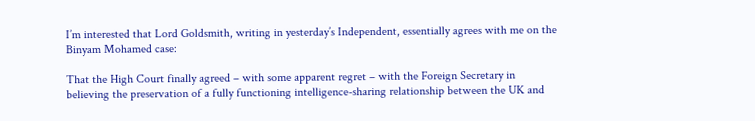I’m interested that Lord Goldsmith, writing in yesterday’s Independent, essentially agrees with me on the Binyam Mohamed case:

That the High Court finally agreed – with some apparent regret – with the Foreign Secretary in believing the preservation of a fully functioning intelligence-sharing relationship between the UK and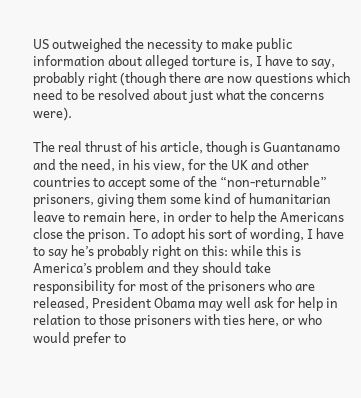US outweighed the necessity to make public information about alleged torture is, I have to say, probably right (though there are now questions which need to be resolved about just what the concerns were).

The real thrust of his article, though is Guantanamo and the need, in his view, for the UK and other countries to accept some of the “non-returnable” prisoners, giving them some kind of humanitarian leave to remain here, in order to help the Americans close the prison. To adopt his sort of wording, I have to say he’s probably right on this: while this is America’s problem and they should take responsibility for most of the prisoners who are released, President Obama may well ask for help in relation to those prisoners with ties here, or who would prefer to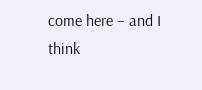come here – and I think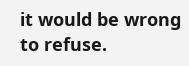it would be wrong to refuse.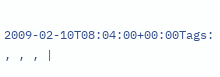2009-02-10T08:04:00+00:00Tags: , , , |